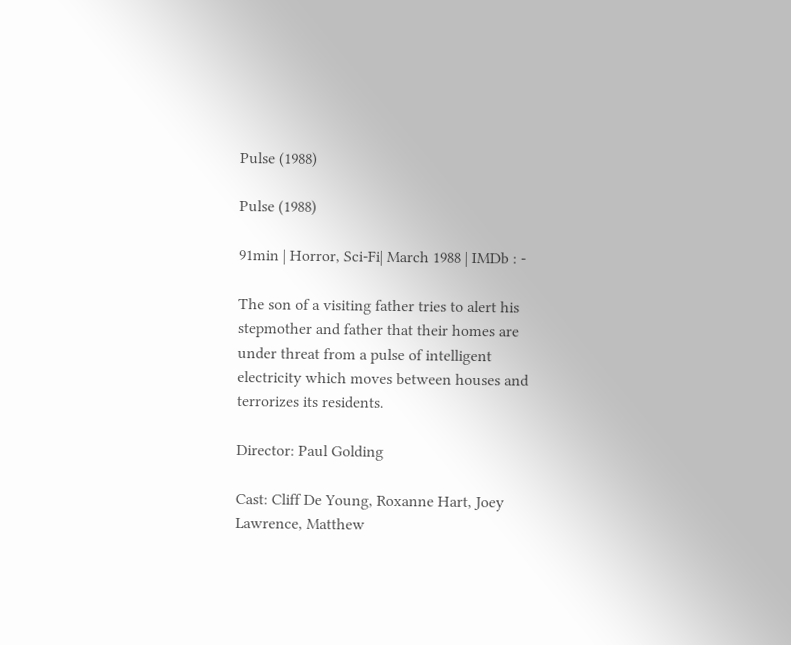Pulse (1988)

Pulse (1988)

91min | Horror, Sci-Fi| March 1988 | IMDb : -

The son of a visiting father tries to alert his stepmother and father that their homes are under threat from a pulse of intelligent electricity which moves between houses and terrorizes its residents.

Director: Paul Golding

Cast: Cliff De Young, Roxanne Hart, Joey Lawrence, Matthew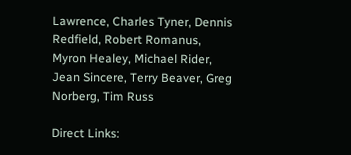Lawrence, Charles Tyner, Dennis Redfield, Robert Romanus, Myron Healey, Michael Rider, Jean Sincere, Terry Beaver, Greg Norberg, Tim Russ

Direct Links: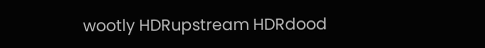wootly HDRupstream HDRdood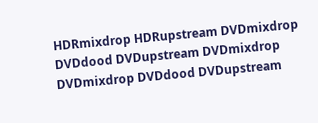HDRmixdrop HDRupstream DVDmixdrop DVDdood DVDupstream DVDmixdrop DVDmixdrop DVDdood DVDupstream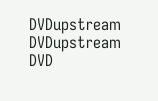DVDupstream DVDupstream DVD